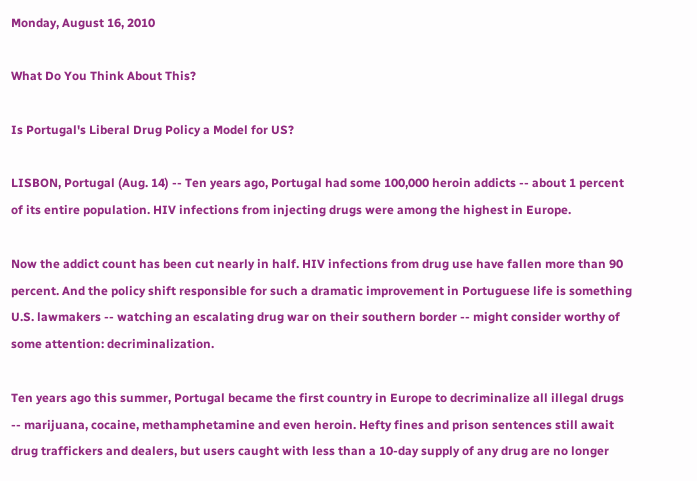Monday, August 16, 2010

What Do You Think About This?

Is Portugal's Liberal Drug Policy a Model for US?

LISBON, Portugal (Aug. 14) -- Ten years ago, Portugal had some 100,000 heroin addicts -- about 1 percent of its entire population. HIV infections from injecting drugs were among the highest in Europe.

Now the addict count has been cut nearly in half. HIV infections from drug use have fallen more than 90 percent. And the policy shift responsible for such a dramatic improvement in Portuguese life is something U.S. lawmakers -- watching an escalating drug war on their southern border -- might consider worthy of some attention: decriminalization.

Ten years ago this summer, Portugal became the first country in Europe to decriminalize all illegal drugs -- marijuana, cocaine, methamphetamine and even heroin. Hefty fines and prison sentences still await drug traffickers and dealers, but users caught with less than a 10-day supply of any drug are no longer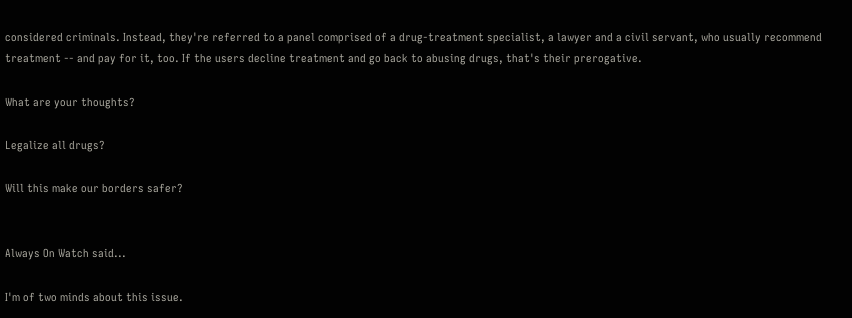considered criminals. Instead, they're referred to a panel comprised of a drug-treatment specialist, a lawyer and a civil servant, who usually recommend treatment -- and pay for it, too. If the users decline treatment and go back to abusing drugs, that's their prerogative.

What are your thoughts?

Legalize all drugs?

Will this make our borders safer?


Always On Watch said...

I'm of two minds about this issue.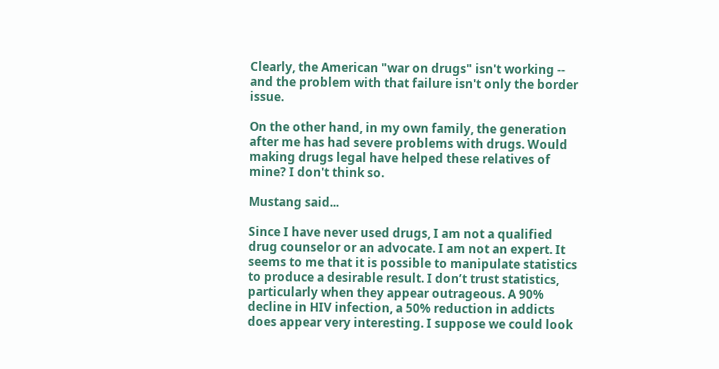Clearly, the American "war on drugs" isn't working -- and the problem with that failure isn't only the border issue.

On the other hand, in my own family, the generation after me has had severe problems with drugs. Would making drugs legal have helped these relatives of mine? I don't think so.

Mustang said...

Since I have never used drugs, I am not a qualified drug counselor or an advocate. I am not an expert. It seems to me that it is possible to manipulate statistics to produce a desirable result. I don’t trust statistics, particularly when they appear outrageous. A 90% decline in HIV infection, a 50% reduction in addicts does appear very interesting. I suppose we could look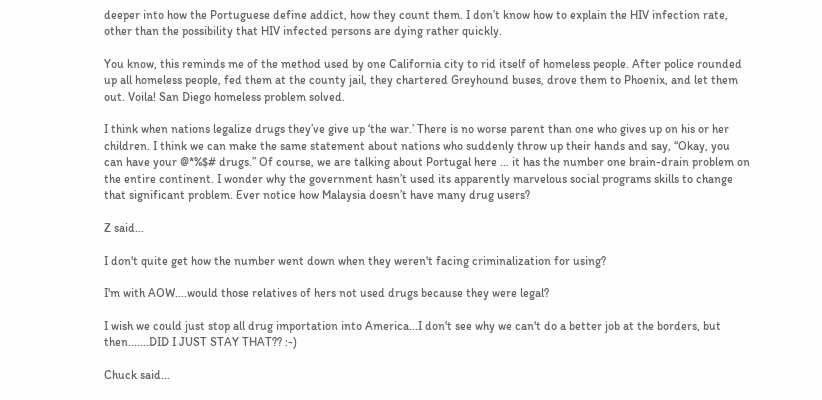deeper into how the Portuguese define addict, how they count them. I don’t know how to explain the HIV infection rate, other than the possibility that HIV infected persons are dying rather quickly.

You know, this reminds me of the method used by one California city to rid itself of homeless people. After police rounded up all homeless people, fed them at the county jail, they chartered Greyhound buses, drove them to Phoenix, and let them out. Voila! San Diego homeless problem solved.

I think when nations legalize drugs they’ve give up ‘the war.’ There is no worse parent than one who gives up on his or her children. I think we can make the same statement about nations who suddenly throw up their hands and say, “Okay, you can have your @*%$# drugs.” Of course, we are talking about Portugal here … it has the number one brain-drain problem on the entire continent. I wonder why the government hasn’t used its apparently marvelous social programs skills to change that significant problem. Ever notice how Malaysia doesn’t have many drug users?

Z said...

I don't quite get how the number went down when they weren't facing criminalization for using?

I'm with AOW....would those relatives of hers not used drugs because they were legal?

I wish we could just stop all drug importation into America...I don't see why we can't do a better job at the borders, but then.......DID I JUST STAY THAT?? :-)

Chuck said...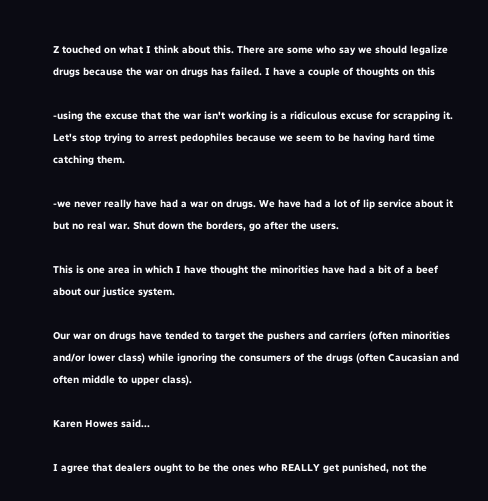Z touched on what I think about this. There are some who say we should legalize drugs because the war on drugs has failed. I have a couple of thoughts on this

-using the excuse that the war isn't working is a ridiculous excuse for scrapping it. Let's stop trying to arrest pedophiles because we seem to be having hard time catching them.

-we never really have had a war on drugs. We have had a lot of lip service about it but no real war. Shut down the borders, go after the users.

This is one area in which I have thought the minorities have had a bit of a beef about our justice system.

Our war on drugs have tended to target the pushers and carriers (often minorities and/or lower class) while ignoring the consumers of the drugs (often Caucasian and often middle to upper class).

Karen Howes said...

I agree that dealers ought to be the ones who REALLY get punished, not the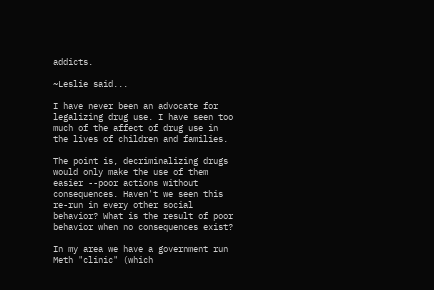addicts.

~Leslie said...

I have never been an advocate for legalizing drug use. I have seen too much of the affect of drug use in the lives of children and families.

The point is, decriminalizing drugs would only make the use of them easier --poor actions without consequences. Haven't we seen this re-run in every other social behavior? What is the result of poor behavior when no consequences exist?

In my area we have a government run Meth "clinic" (which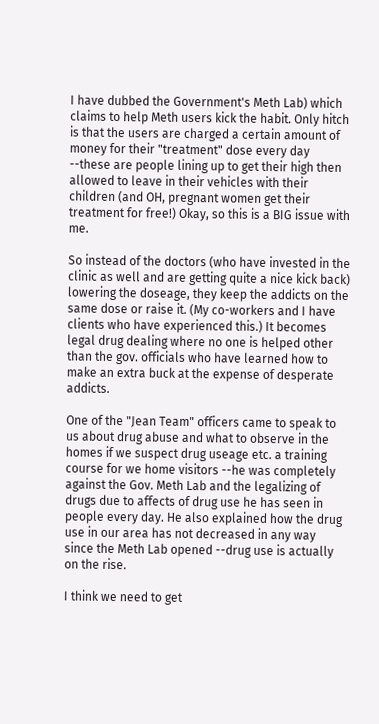I have dubbed the Government's Meth Lab) which claims to help Meth users kick the habit. Only hitch is that the users are charged a certain amount of money for their "treatment" dose every day --these are people lining up to get their high then allowed to leave in their vehicles with their children (and OH, pregnant women get their treatment for free!) Okay, so this is a BIG issue with me.

So instead of the doctors (who have invested in the clinic as well and are getting quite a nice kick back) lowering the doseage, they keep the addicts on the same dose or raise it. (My co-workers and I have clients who have experienced this.) It becomes legal drug dealing where no one is helped other than the gov. officials who have learned how to make an extra buck at the expense of desperate addicts.

One of the "Jean Team" officers came to speak to us about drug abuse and what to observe in the homes if we suspect drug useage etc. a training course for we home visitors --he was completely against the Gov. Meth Lab and the legalizing of drugs due to affects of drug use he has seen in people every day. He also explained how the drug use in our area has not decreased in any way since the Meth Lab opened --drug use is actually on the rise.

I think we need to get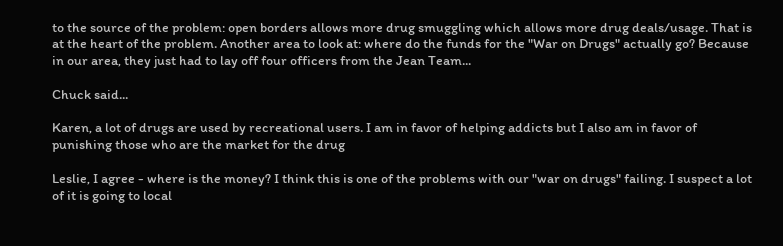to the source of the problem: open borders allows more drug smuggling which allows more drug deals/usage. That is at the heart of the problem. Another area to look at: where do the funds for the "War on Drugs" actually go? Because in our area, they just had to lay off four officers from the Jean Team...

Chuck said...

Karen, a lot of drugs are used by recreational users. I am in favor of helping addicts but I also am in favor of punishing those who are the market for the drug

Leslie, I agree - where is the money? I think this is one of the problems with our "war on drugs" failing. I suspect a lot of it is going to local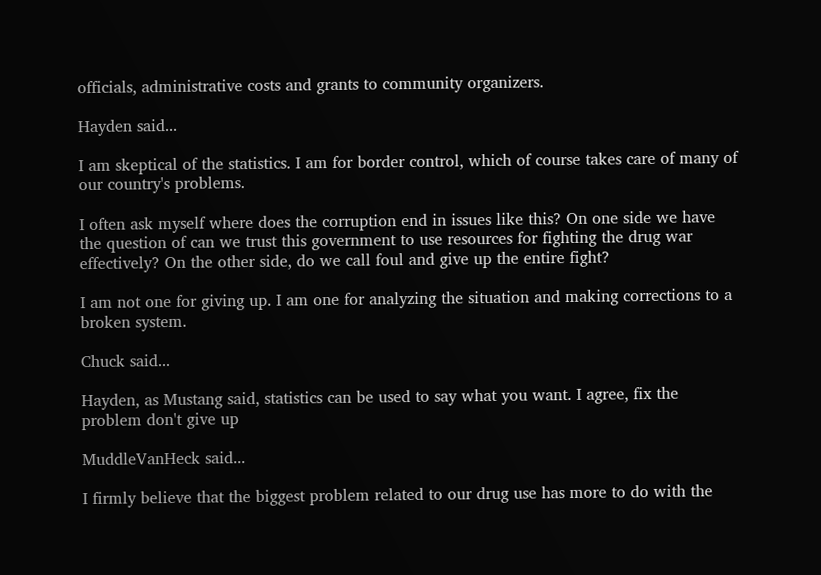officials, administrative costs and grants to community organizers.

Hayden said...

I am skeptical of the statistics. I am for border control, which of course takes care of many of our country's problems.

I often ask myself where does the corruption end in issues like this? On one side we have the question of can we trust this government to use resources for fighting the drug war effectively? On the other side, do we call foul and give up the entire fight?

I am not one for giving up. I am one for analyzing the situation and making corrections to a broken system.

Chuck said...

Hayden, as Mustang said, statistics can be used to say what you want. I agree, fix the problem don't give up

MuddleVanHeck said...

I firmly believe that the biggest problem related to our drug use has more to do with the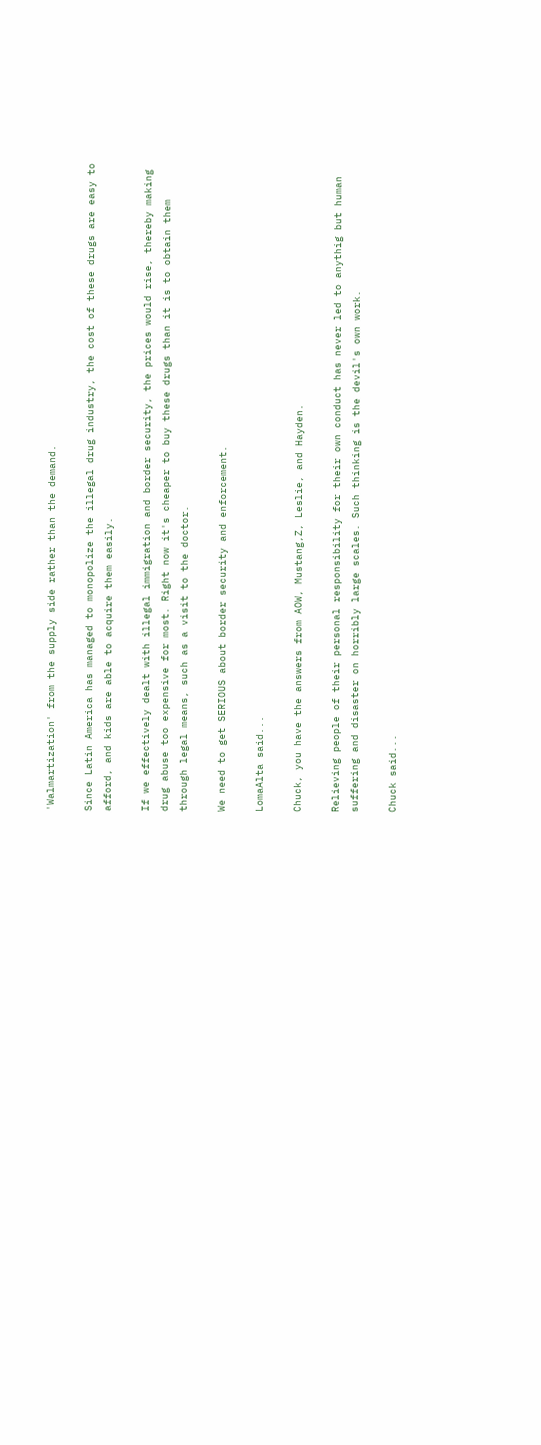'Walmartization' from the supply side rather than the demand.

Since Latin America has managed to monopolize the illegal drug industry, the cost of these drugs are easy to afford, and kids are able to acquire them easily.

If we effectively dealt with illegal immigration and border security, the prices would rise, thereby making drug abuse too expensive for most. Right now it's cheaper to buy these drugs than it is to obtain them through legal means, such as a visit to the doctor.

We need to get SERIOUS about border security and enforcement.

LomaAlta said...

Chuck, you have the answers from AOW, Mustang,Z, Leslie, and Hayden.

Relieving people of their personal responsibility for their own conduct has never led to anythig but human suffering and disaster on horribly large scales. Such thinking is the devil's own work.

Chuck said...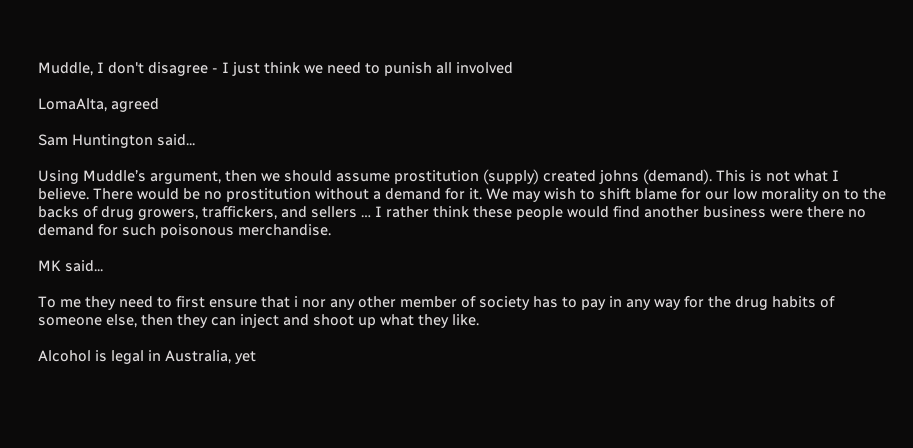Muddle, I don't disagree - I just think we need to punish all involved

LomaAlta, agreed

Sam Huntington said...

Using Muddle’s argument, then we should assume prostitution (supply) created johns (demand). This is not what I believe. There would be no prostitution without a demand for it. We may wish to shift blame for our low morality on to the backs of drug growers, traffickers, and sellers … I rather think these people would find another business were there no demand for such poisonous merchandise.

MK said...

To me they need to first ensure that i nor any other member of society has to pay in any way for the drug habits of someone else, then they can inject and shoot up what they like.

Alcohol is legal in Australia, yet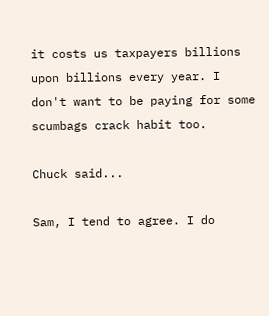it costs us taxpayers billions upon billions every year. I don't want to be paying for some scumbags crack habit too.

Chuck said...

Sam, I tend to agree. I do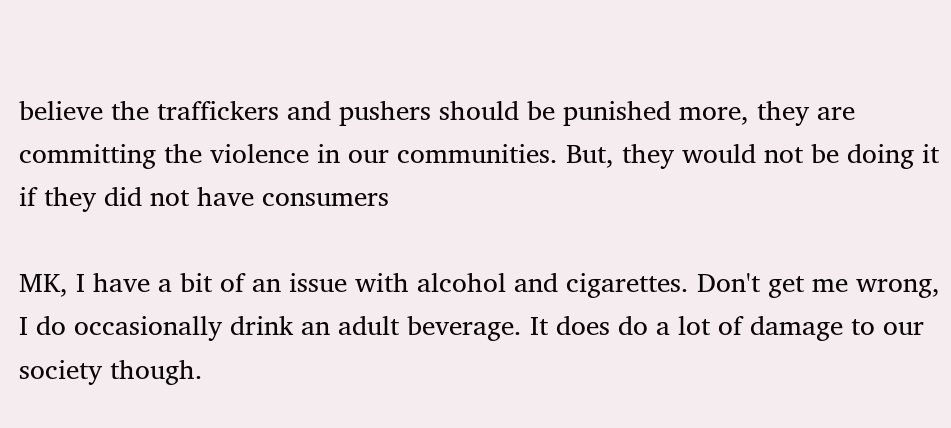believe the traffickers and pushers should be punished more, they are committing the violence in our communities. But, they would not be doing it if they did not have consumers

MK, I have a bit of an issue with alcohol and cigarettes. Don't get me wrong, I do occasionally drink an adult beverage. It does do a lot of damage to our society though.